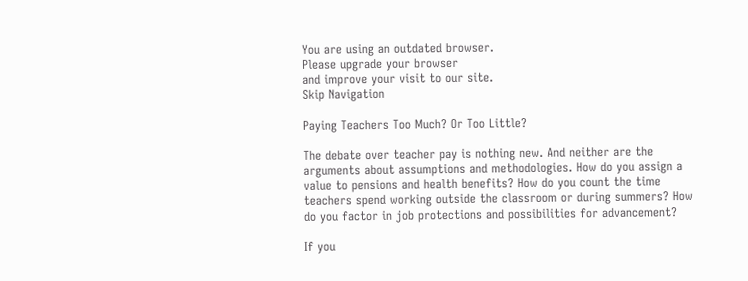You are using an outdated browser.
Please upgrade your browser
and improve your visit to our site.
Skip Navigation

Paying Teachers Too Much? Or Too Little?

The debate over teacher pay is nothing new. And neither are the arguments about assumptions and methodologies. How do you assign a value to pensions and health benefits? How do you count the time teachers spend working outside the classroom or during summers? How do you factor in job protections and possibilities for advancement?

If you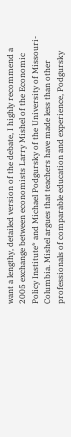want a lengthy, detailed version of the debate, I highly recommend a 2005 exchange between economists Larry Mishel of the Economic Policy Institute* and Michael Podgursky of the University of Missouri-Columbia. Mishel argues that teachers have made less than other professionals of comparable education and experience, Podgursky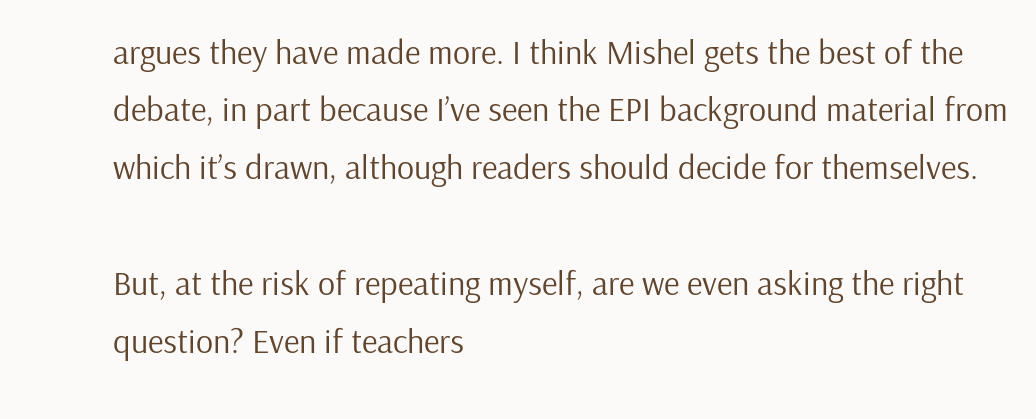argues they have made more. I think Mishel gets the best of the debate, in part because I’ve seen the EPI background material from which it’s drawn, although readers should decide for themselves.

But, at the risk of repeating myself, are we even asking the right question? Even if teachers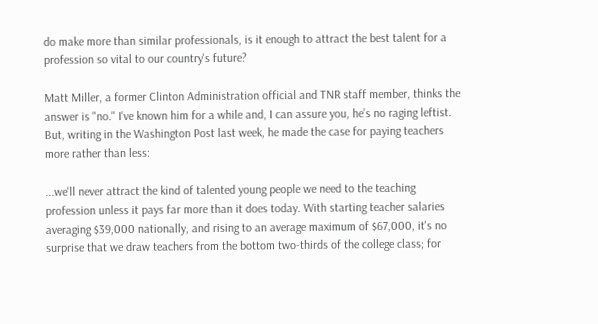do make more than similar professionals, is it enough to attract the best talent for a profession so vital to our country's future?

Matt Miller, a former Clinton Administration official and TNR staff member, thinks the answer is "no." I've known him for a while and, I can assure you, he’s no raging leftist. But, writing in the Washington Post last week, he made the case for paying teachers more rather than less:

...we'll never attract the kind of talented young people we need to the teaching profession unless it pays far more than it does today. With starting teacher salaries averaging $39,000 nationally, and rising to an average maximum of $67,000, it's no surprise that we draw teachers from the bottom two-thirds of the college class; for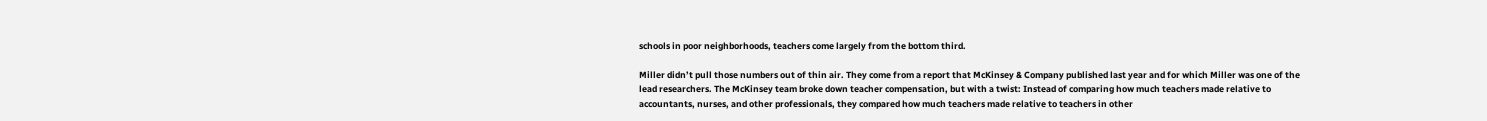schools in poor neighborhoods, teachers come largely from the bottom third.

Miller didn’t pull those numbers out of thin air. They come from a report that McKinsey & Company published last year and for which Miller was one of the lead researchers. The McKinsey team broke down teacher compensation, but with a twist: Instead of comparing how much teachers made relative to accountants, nurses, and other professionals, they compared how much teachers made relative to teachers in other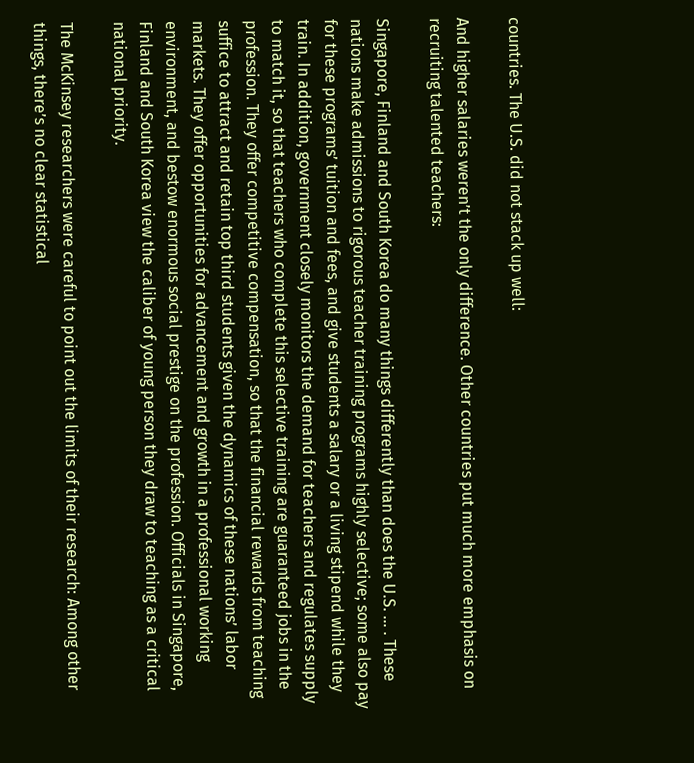countries. The U.S. did not stack up well:

And higher salaries weren’t the only difference. Other countries put much more emphasis on recruiting talented teachers:

Singapore, Finland and South Korea do many things differently than does the U.S. … . These nations make admissions to rigorous teacher training programs highly selective; some also pay for these programs’ tuition and fees, and give students a salary or a living stipend while they train. In addition, government closely monitors the demand for teachers and regulates supply to match it, so that teachers who complete this selective training are guaranteed jobs in the profession. They offer competitive compensation, so that the financial rewards from teaching suffice to attract and retain top third students given the dynamics of these nations’ labor markets. They offer opportunities for advancement and growth in a professional working environment, and bestow enormous social prestige on the profession. Officials in Singapore, Finland and South Korea view the caliber of young person they draw to teaching as a critical national priority.

The McKinsey researchers were careful to point out the limits of their research: Among other things, there’s no clear statistical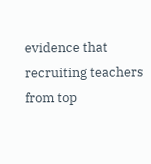evidence that recruiting teachers from top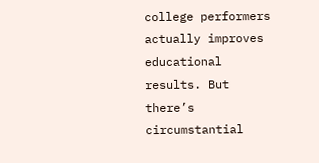college performers actually improves educational results. But there’s circumstantial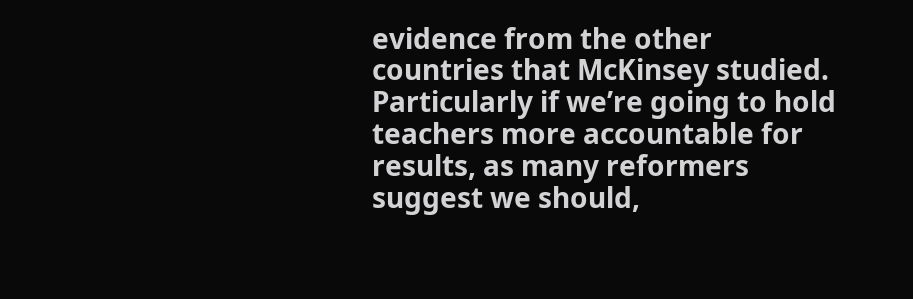evidence from the other countries that McKinsey studied. Particularly if we’re going to hold teachers more accountable for results, as many reformers suggest we should,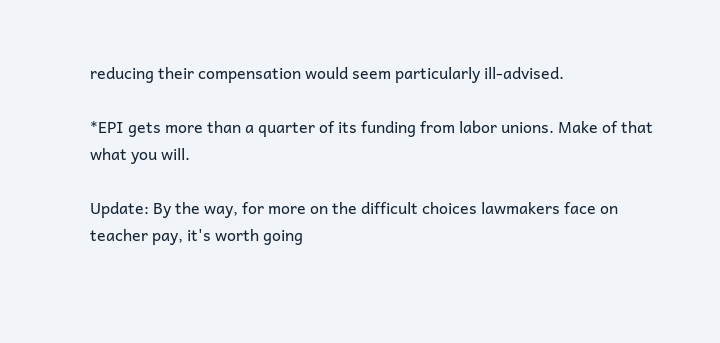reducing their compensation would seem particularly ill-advised.

*EPI gets more than a quarter of its funding from labor unions. Make of that what you will.

Update: By the way, for more on the difficult choices lawmakers face on teacher pay, it's worth going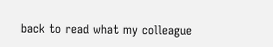back to read what my colleague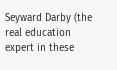Seyward Darby (the real education expert in these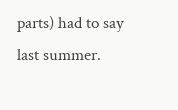parts) had to say last summer.